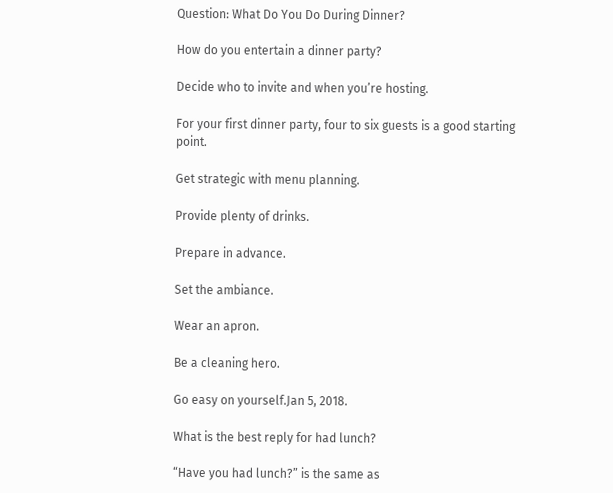Question: What Do You Do During Dinner?

How do you entertain a dinner party?

Decide who to invite and when you’re hosting.

For your first dinner party, four to six guests is a good starting point.

Get strategic with menu planning.

Provide plenty of drinks.

Prepare in advance.

Set the ambiance.

Wear an apron.

Be a cleaning hero.

Go easy on yourself.Jan 5, 2018.

What is the best reply for had lunch?

“Have you had lunch?” is the same as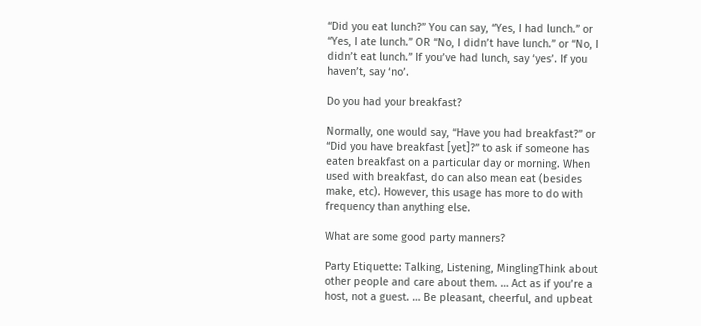“Did you eat lunch?” You can say, “Yes, I had lunch.” or “Yes, I ate lunch.” OR “No, I didn’t have lunch.” or “No, I didn’t eat lunch.” If you’ve had lunch, say ‘yes’. If you haven’t, say ‘no’.

Do you had your breakfast?

Normally, one would say, “Have you had breakfast?” or “Did you have breakfast [yet]?” to ask if someone has eaten breakfast on a particular day or morning. When used with breakfast, do can also mean eat (besides make, etc). However, this usage has more to do with frequency than anything else.

What are some good party manners?

Party Etiquette: Talking, Listening, MinglingThink about other people and care about them. … Act as if you’re a host, not a guest. … Be pleasant, cheerful, and upbeat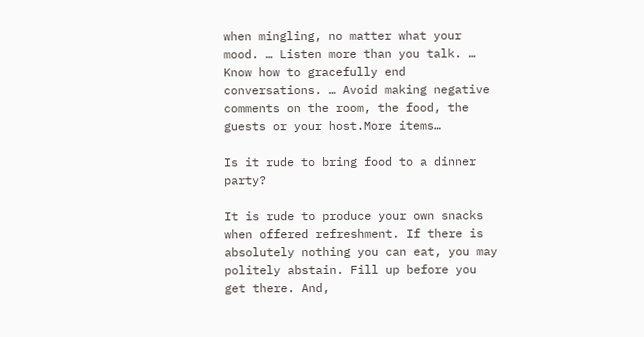when mingling, no matter what your mood. … Listen more than you talk. … Know how to gracefully end conversations. … Avoid making negative comments on the room, the food, the guests or your host.More items…

Is it rude to bring food to a dinner party?

It is rude to produce your own snacks when offered refreshment. If there is absolutely nothing you can eat, you may politely abstain. Fill up before you get there. And,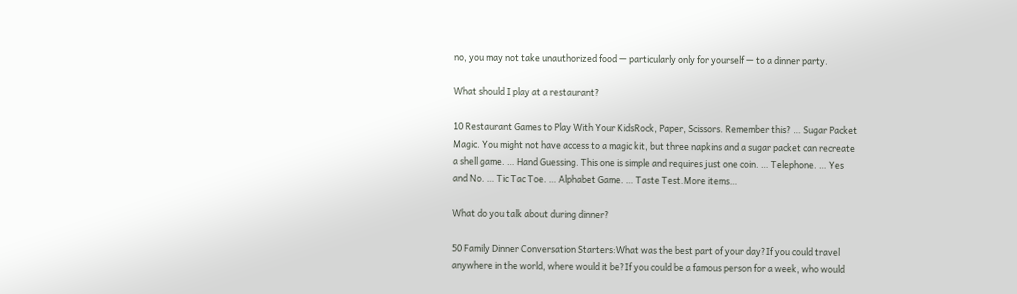no, you may not take unauthorized food — particularly only for yourself — to a dinner party.

What should I play at a restaurant?

10 Restaurant Games to Play With Your KidsRock, Paper, Scissors. Remember this? … Sugar Packet Magic. You might not have access to a magic kit, but three napkins and a sugar packet can recreate a shell game. … Hand Guessing. This one is simple and requires just one coin. … Telephone. … Yes and No. … Tic Tac Toe. … Alphabet Game. … Taste Test.More items…

What do you talk about during dinner?

50 Family Dinner Conversation Starters:What was the best part of your day?If you could travel anywhere in the world, where would it be?If you could be a famous person for a week, who would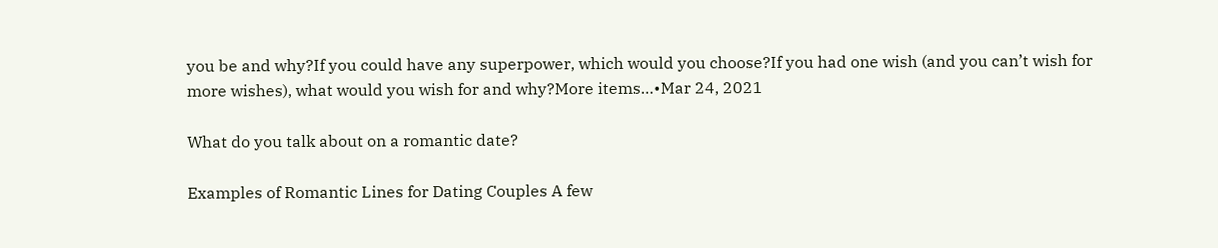you be and why?If you could have any superpower, which would you choose?If you had one wish (and you can’t wish for more wishes), what would you wish for and why?More items…•Mar 24, 2021

What do you talk about on a romantic date?

Examples of Romantic Lines for Dating Couples A few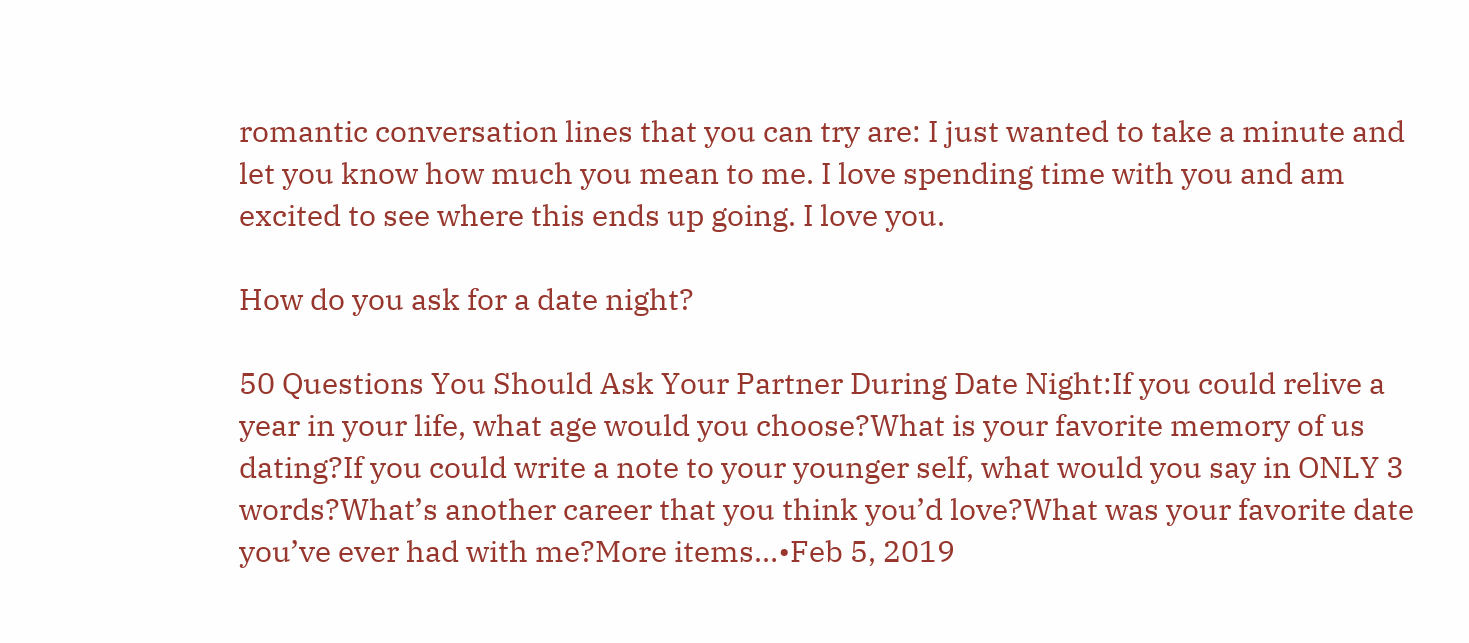romantic conversation lines that you can try are: I just wanted to take a minute and let you know how much you mean to me. I love spending time with you and am excited to see where this ends up going. I love you.

How do you ask for a date night?

50 Questions You Should Ask Your Partner During Date Night:If you could relive a year in your life, what age would you choose?What is your favorite memory of us dating?If you could write a note to your younger self, what would you say in ONLY 3 words?What’s another career that you think you’d love?What was your favorite date you’ve ever had with me?More items…•Feb 5, 2019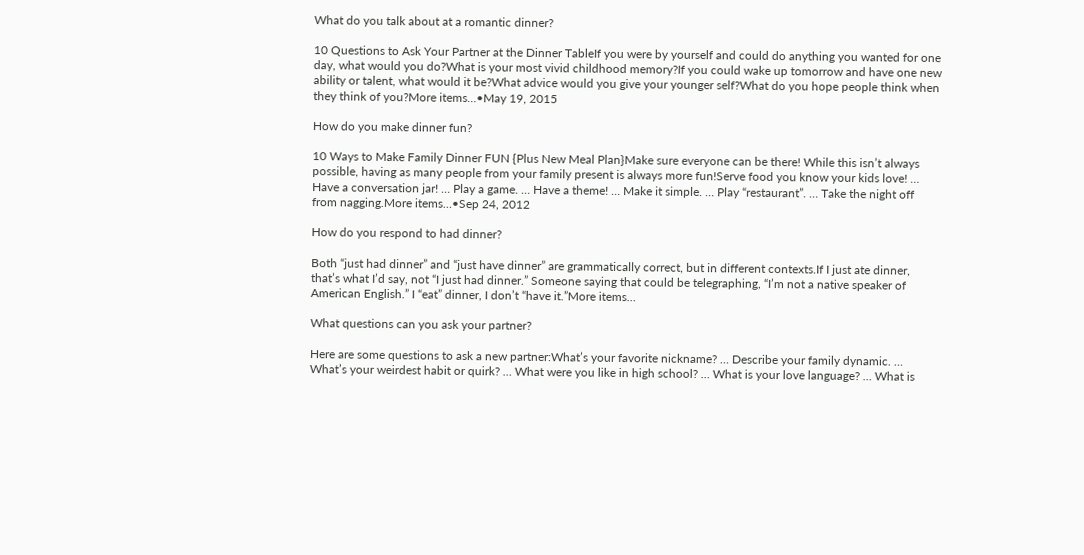What do you talk about at a romantic dinner?

10 Questions to Ask Your Partner at the Dinner TableIf you were by yourself and could do anything you wanted for one day, what would you do?What is your most vivid childhood memory?If you could wake up tomorrow and have one new ability or talent, what would it be?What advice would you give your younger self?What do you hope people think when they think of you?More items…•May 19, 2015

How do you make dinner fun?

10 Ways to Make Family Dinner FUN {Plus New Meal Plan}Make sure everyone can be there! While this isn’t always possible, having as many people from your family present is always more fun!Serve food you know your kids love! … Have a conversation jar! … Play a game. … Have a theme! … Make it simple. … Play “restaurant”. … Take the night off from nagging.More items…•Sep 24, 2012

How do you respond to had dinner?

Both “just had dinner” and “just have dinner” are grammatically correct, but in different contexts.If I just ate dinner, that’s what I’d say, not “I just had dinner.” Someone saying that could be telegraphing, “I’m not a native speaker of American English.” I “eat” dinner, I don’t “have it.”More items…

What questions can you ask your partner?

Here are some questions to ask a new partner:What’s your favorite nickname? … Describe your family dynamic. … What’s your weirdest habit or quirk? … What were you like in high school? … What is your love language? … What is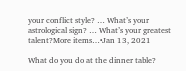your conflict style? … What’s your astrological sign? … What’s your greatest talent?More items…•Jan 13, 2021

What do you do at the dinner table?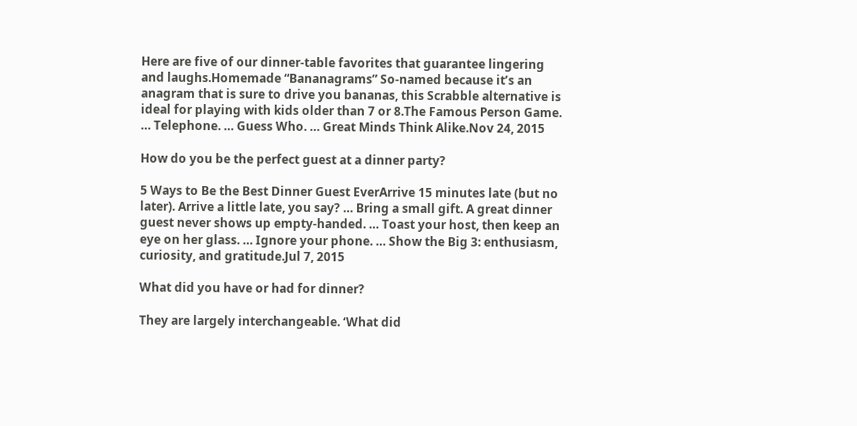Here are five of our dinner-table favorites that guarantee lingering and laughs.Homemade “Bananagrams” So-named because it’s an anagram that is sure to drive you bananas, this Scrabble alternative is ideal for playing with kids older than 7 or 8.The Famous Person Game. … Telephone. … Guess Who. … Great Minds Think Alike.Nov 24, 2015

How do you be the perfect guest at a dinner party?

5 Ways to Be the Best Dinner Guest EverArrive 15 minutes late (but no later). Arrive a little late, you say? … Bring a small gift. A great dinner guest never shows up empty-handed. … Toast your host, then keep an eye on her glass. … Ignore your phone. … Show the Big 3: enthusiasm, curiosity, and gratitude.Jul 7, 2015

What did you have or had for dinner?

They are largely interchangeable. ‘What did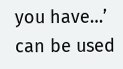you have…’ can be used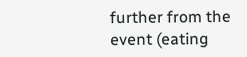further from the event (eating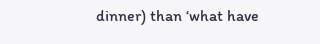dinner) than ‘what have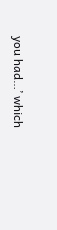you had…’ which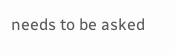needs to be asked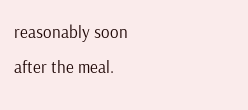reasonably soon after the meal.